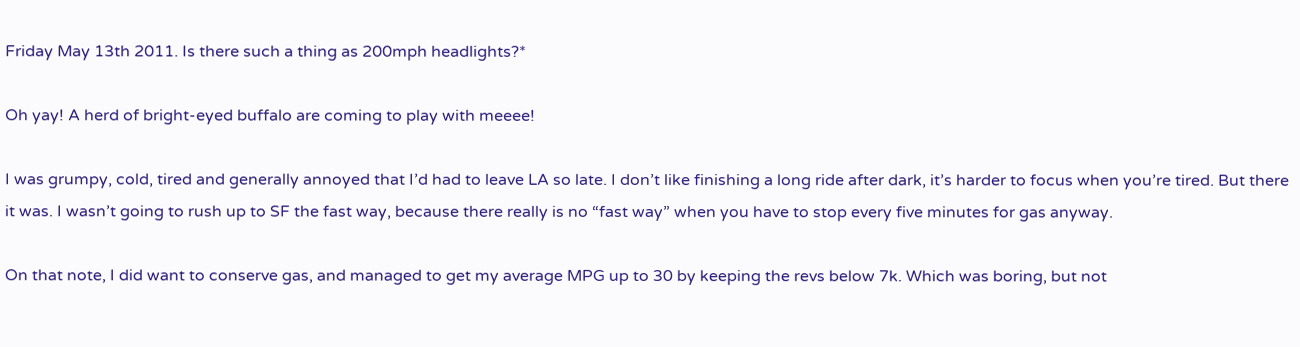Friday May 13th 2011. Is there such a thing as 200mph headlights?*

Oh yay! A herd of bright-eyed buffalo are coming to play with meeee!

I was grumpy, cold, tired and generally annoyed that I’d had to leave LA so late. I don’t like finishing a long ride after dark, it’s harder to focus when you’re tired. But there it was. I wasn’t going to rush up to SF the fast way, because there really is no “fast way” when you have to stop every five minutes for gas anyway.

On that note, I did want to conserve gas, and managed to get my average MPG up to 30 by keeping the revs below 7k. Which was boring, but not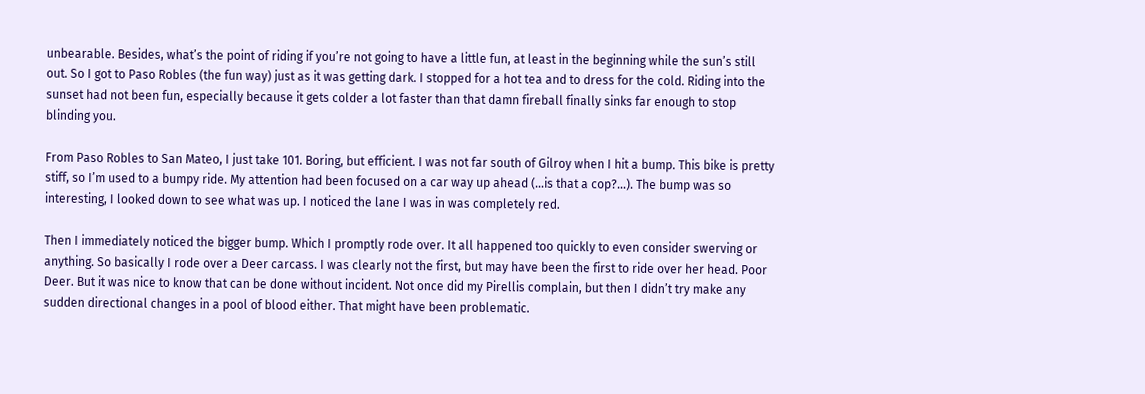unbearable. Besides, what’s the point of riding if you’re not going to have a little fun, at least in the beginning while the sun’s still out. So I got to Paso Robles (the fun way) just as it was getting dark. I stopped for a hot tea and to dress for the cold. Riding into the sunset had not been fun, especially because it gets colder a lot faster than that damn fireball finally sinks far enough to stop blinding you.

From Paso Robles to San Mateo, I just take 101. Boring, but efficient. I was not far south of Gilroy when I hit a bump. This bike is pretty stiff, so I’m used to a bumpy ride. My attention had been focused on a car way up ahead (…is that a cop?…). The bump was so interesting, I looked down to see what was up. I noticed the lane I was in was completely red.

Then I immediately noticed the bigger bump. Which I promptly rode over. It all happened too quickly to even consider swerving or anything. So basically I rode over a Deer carcass. I was clearly not the first, but may have been the first to ride over her head. Poor Deer. But it was nice to know that can be done without incident. Not once did my Pirellis complain, but then I didn’t try make any sudden directional changes in a pool of blood either. That might have been problematic.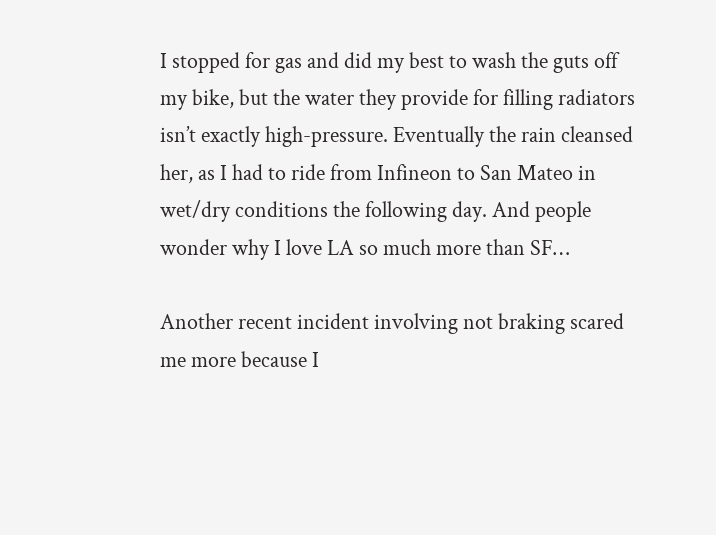I stopped for gas and did my best to wash the guts off my bike, but the water they provide for filling radiators isn’t exactly high-pressure. Eventually the rain cleansed her, as I had to ride from Infineon to San Mateo in wet/dry conditions the following day. And people wonder why I love LA so much more than SF…

Another recent incident involving not braking scared me more because I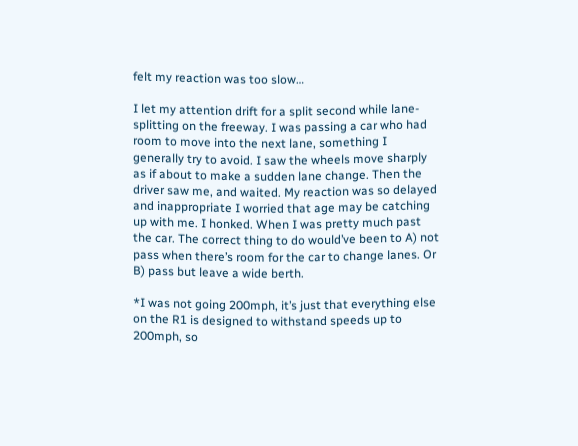felt my reaction was too slow…

I let my attention drift for a split second while lane-splitting on the freeway. I was passing a car who had room to move into the next lane, something I generally try to avoid. I saw the wheels move sharply as if about to make a sudden lane change. Then the driver saw me, and waited. My reaction was so delayed and inappropriate I worried that age may be catching up with me. I honked. When I was pretty much past the car. The correct thing to do would’ve been to A) not pass when there’s room for the car to change lanes. Or B) pass but leave a wide berth.

*I was not going 200mph, it’s just that everything else on the R1 is designed to withstand speeds up to 200mph, so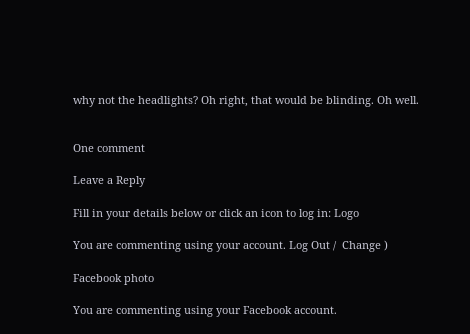why not the headlights? Oh right, that would be blinding. Oh well.


One comment

Leave a Reply

Fill in your details below or click an icon to log in: Logo

You are commenting using your account. Log Out /  Change )

Facebook photo

You are commenting using your Facebook account.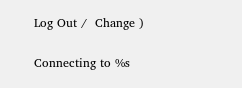Log Out /  Change )

Connecting to %s